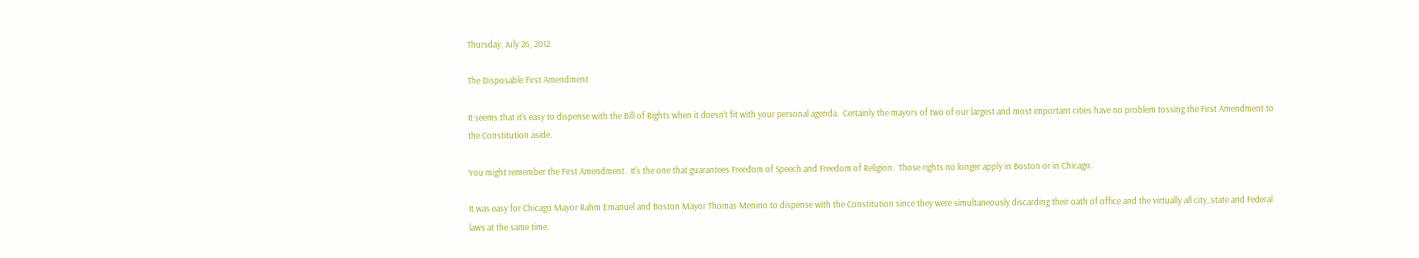Thursday, July 26, 2012

The Disposable First Amendment

It seems that it's easy to dispense with the Bill of Rights when it doesn't fit with your personal agenda.  Certainly the mayors of two of our largest and most important cities have no problem tossing the First Amendment to the Constitution aside.

You might remember the First Amendment.  It's the one that guarantees Freedom of Speech and Freedom of Religion.  Those rights no longer apply in Boston or in Chicago.

It was easy for Chicago Mayor Rahm Emanuel and Boston Mayor Thomas Menino to dispense with the Constitution since they were simultaneously discarding their oath of office and the virtually all city, state and Federal laws at the same time.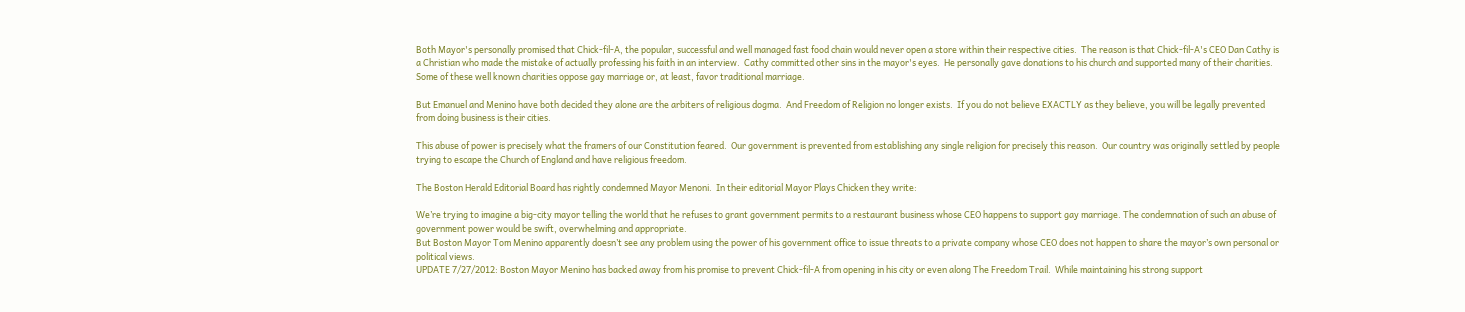Both Mayor's personally promised that Chick-fil-A, the popular, successful and well managed fast food chain would never open a store within their respective cities.  The reason is that Chick-fil-A's CEO Dan Cathy is a Christian who made the mistake of actually professing his faith in an interview.  Cathy committed other sins in the mayor's eyes.  He personally gave donations to his church and supported many of their charities.  Some of these well known charities oppose gay marriage or, at least, favor traditional marriage.

But Emanuel and Menino have both decided they alone are the arbiters of religious dogma.  And Freedom of Religion no longer exists.  If you do not believe EXACTLY as they believe, you will be legally prevented from doing business is their cities.

This abuse of power is precisely what the framers of our Constitution feared.  Our government is prevented from establishing any single religion for precisely this reason.  Our country was originally settled by people trying to escape the Church of England and have religious freedom.

The Boston Herald Editorial Board has rightly condemned Mayor Menoni.  In their editorial Mayor Plays Chicken they write:

We’re trying to imagine a big-city mayor telling the world that he refuses to grant government permits to a restaurant business whose CEO happens to support gay marriage. The condemnation of such an abuse of government power would be swift, overwhelming and appropriate.
But Boston Mayor Tom Menino apparently doesn’t see any problem using the power of his government office to issue threats to a private company whose CEO does not happen to share the mayor’s own personal or political views.
UPDATE 7/27/2012: Boston Mayor Menino has backed away from his promise to prevent Chick-fil-A from opening in his city or even along The Freedom Trail.  While maintaining his strong support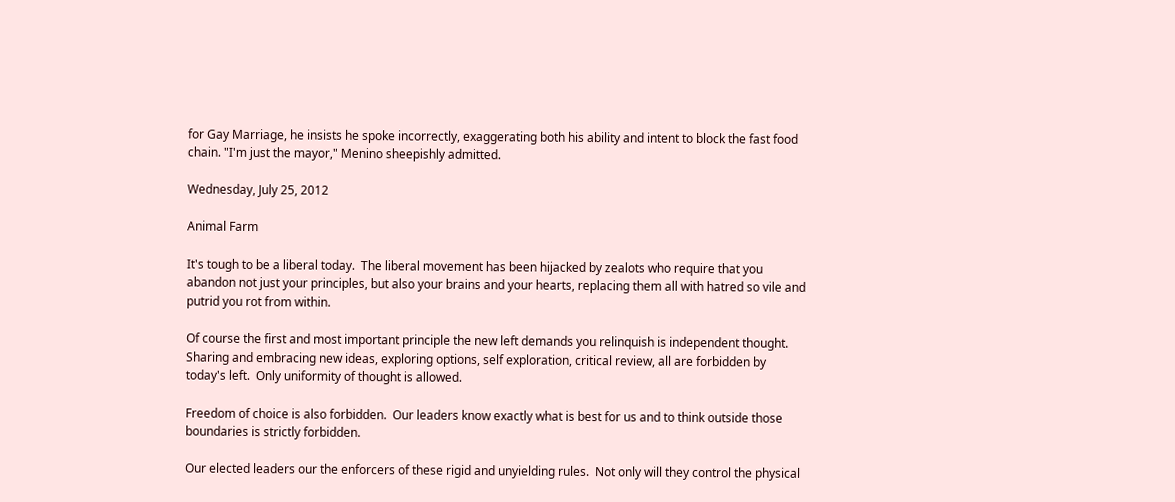for Gay Marriage, he insists he spoke incorrectly, exaggerating both his ability and intent to block the fast food chain. "I'm just the mayor," Menino sheepishly admitted.

Wednesday, July 25, 2012

Animal Farm

It's tough to be a liberal today.  The liberal movement has been hijacked by zealots who require that you abandon not just your principles, but also your brains and your hearts, replacing them all with hatred so vile and putrid you rot from within.

Of course the first and most important principle the new left demands you relinquish is independent thought.  Sharing and embracing new ideas, exploring options, self exploration, critical review, all are forbidden by today's left.  Only uniformity of thought is allowed.

Freedom of choice is also forbidden.  Our leaders know exactly what is best for us and to think outside those boundaries is strictly forbidden.

Our elected leaders our the enforcers of these rigid and unyielding rules.  Not only will they control the physical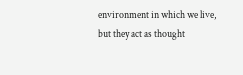environment in which we live, but they act as thought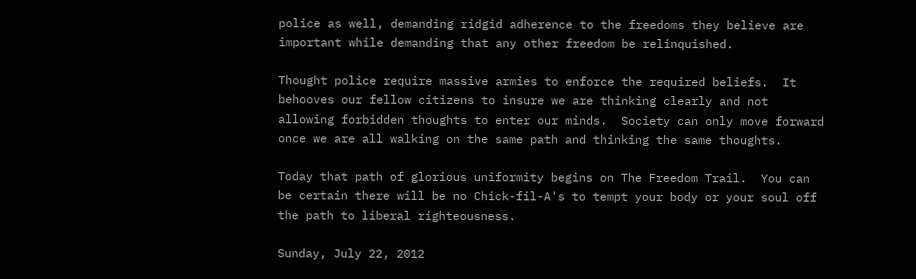police as well, demanding ridgid adherence to the freedoms they believe are important while demanding that any other freedom be relinquished.

Thought police require massive armies to enforce the required beliefs.  It behooves our fellow citizens to insure we are thinking clearly and not allowing forbidden thoughts to enter our minds.  Society can only move forward once we are all walking on the same path and thinking the same thoughts.

Today that path of glorious uniformity begins on The Freedom Trail.  You can be certain there will be no Chick-fil-A's to tempt your body or your soul off the path to liberal righteousness.

Sunday, July 22, 2012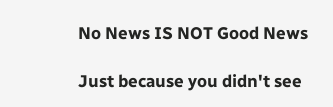No News IS NOT Good News

Just because you didn't see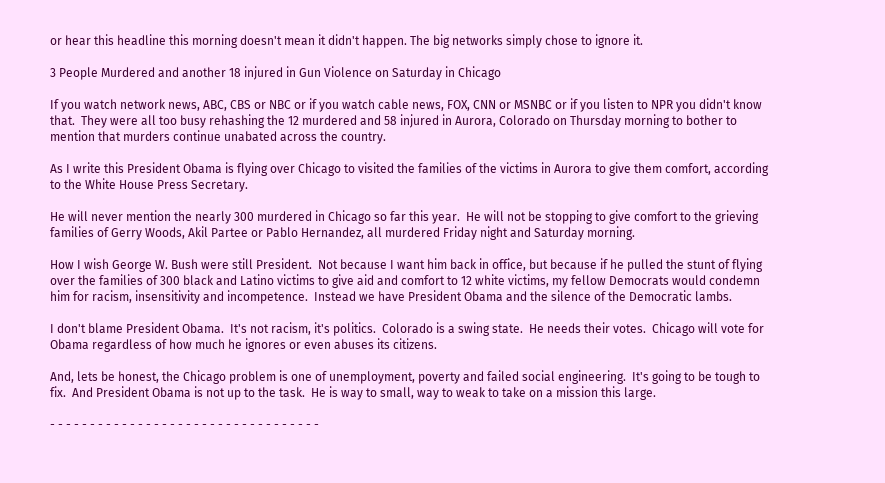or hear this headline this morning doesn't mean it didn't happen. The big networks simply chose to ignore it.

3 People Murdered and another 18 injured in Gun Violence on Saturday in Chicago

If you watch network news, ABC, CBS or NBC or if you watch cable news, FOX, CNN or MSNBC or if you listen to NPR you didn't know that.  They were all too busy rehashing the 12 murdered and 58 injured in Aurora, Colorado on Thursday morning to bother to mention that murders continue unabated across the country.

As I write this President Obama is flying over Chicago to visited the families of the victims in Aurora to give them comfort, according to the White House Press Secretary.

He will never mention the nearly 300 murdered in Chicago so far this year.  He will not be stopping to give comfort to the grieving families of Gerry Woods, Akil Partee or Pablo Hernandez, all murdered Friday night and Saturday morning.

How I wish George W. Bush were still President.  Not because I want him back in office, but because if he pulled the stunt of flying over the families of 300 black and Latino victims to give aid and comfort to 12 white victims, my fellow Democrats would condemn him for racism, insensitivity and incompetence.  Instead we have President Obama and the silence of the Democratic lambs.

I don't blame President Obama.  It's not racism, it's politics.  Colorado is a swing state.  He needs their votes.  Chicago will vote for Obama regardless of how much he ignores or even abuses its citizens.

And, lets be honest, the Chicago problem is one of unemployment, poverty and failed social engineering.  It's going to be tough to fix.  And President Obama is not up to the task.  He is way to small, way to weak to take on a mission this large.

- - - - - - - - - - - - - - - - - - - - - - - - - - - - - - - - - -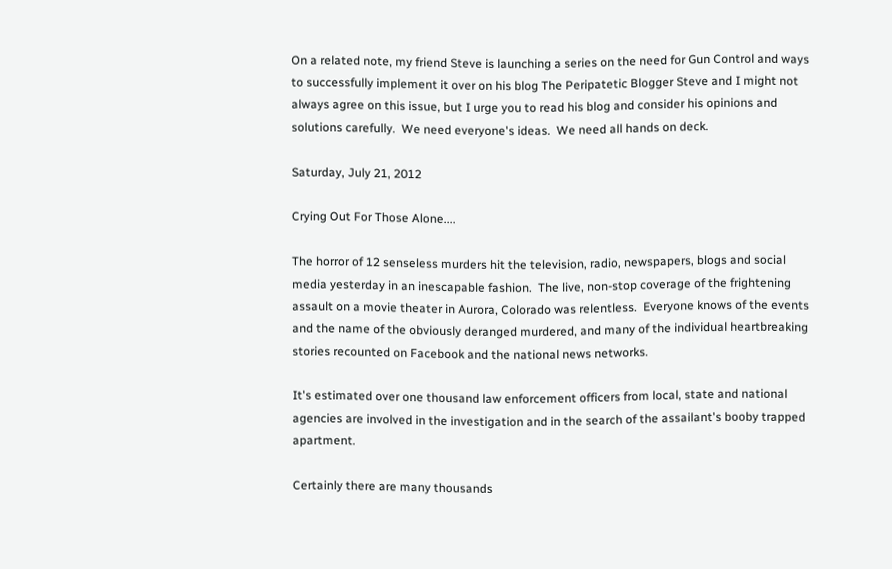On a related note, my friend Steve is launching a series on the need for Gun Control and ways to successfully implement it over on his blog The Peripatetic Blogger Steve and I might not always agree on this issue, but I urge you to read his blog and consider his opinions and solutions carefully.  We need everyone's ideas.  We need all hands on deck.

Saturday, July 21, 2012

Crying Out For Those Alone....

The horror of 12 senseless murders hit the television, radio, newspapers, blogs and social media yesterday in an inescapable fashion.  The live, non-stop coverage of the frightening assault on a movie theater in Aurora, Colorado was relentless.  Everyone knows of the events and the name of the obviously deranged murdered, and many of the individual heartbreaking stories recounted on Facebook and the national news networks.

It's estimated over one thousand law enforcement officers from local, state and national agencies are involved in the investigation and in the search of the assailant's booby trapped apartment.

Certainly there are many thousands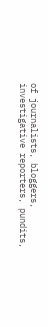of journalists, bloggers, investigative reporters, pundits,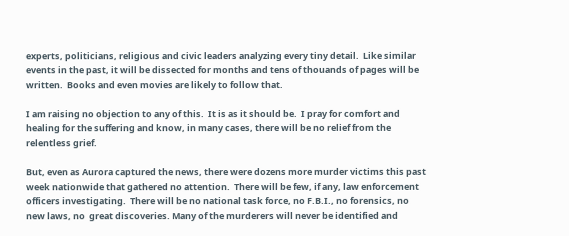experts, politicians, religious and civic leaders analyzing every tiny detail.  Like similar events in the past, it will be dissected for months and tens of thouands of pages will be written.  Books and even movies are likely to follow that.

I am raising no objection to any of this.  It is as it should be.  I pray for comfort and healing for the suffering and know, in many cases, there will be no relief from the relentless grief.

But, even as Aurora captured the news, there were dozens more murder victims this past week nationwide that gathered no attention.  There will be few, if any, law enforcement officers investigating.  There will be no national task force, no F.B.I., no forensics, no new laws, no  great discoveries. Many of the murderers will never be identified and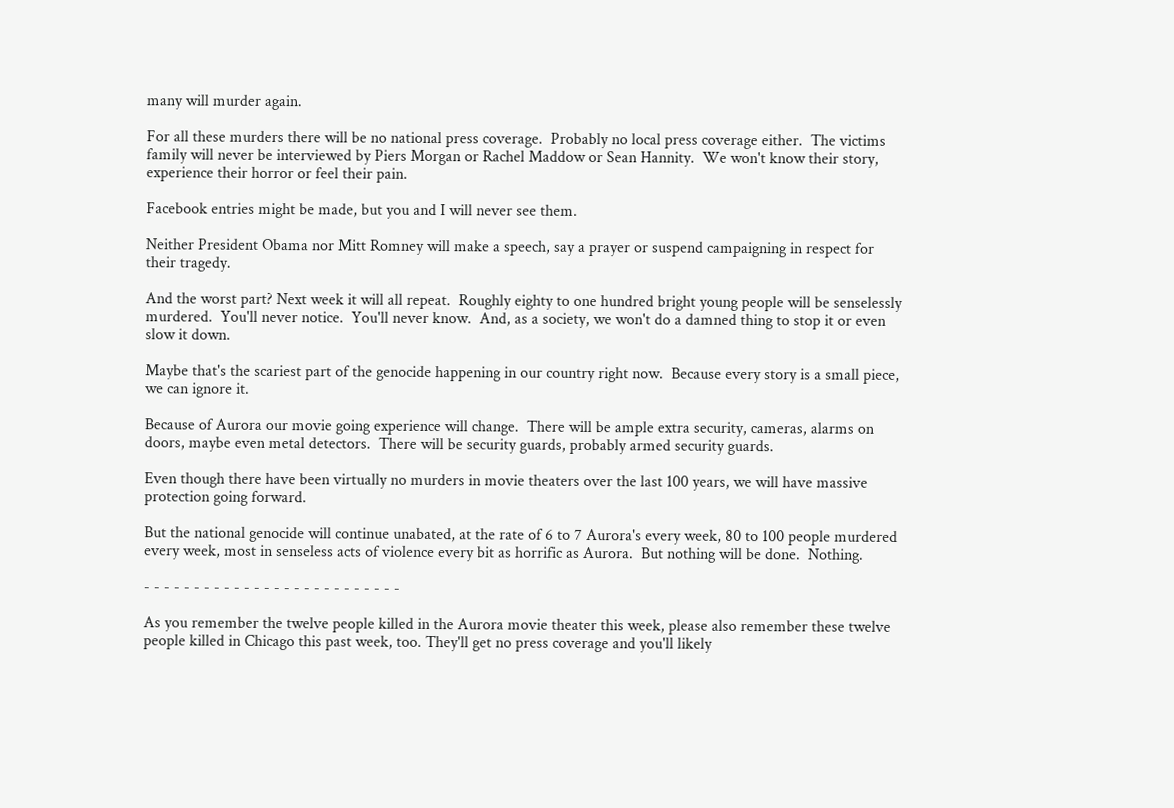many will murder again.

For all these murders there will be no national press coverage.  Probably no local press coverage either.  The victims family will never be interviewed by Piers Morgan or Rachel Maddow or Sean Hannity.  We won't know their story, experience their horror or feel their pain.

Facebook entries might be made, but you and I will never see them.

Neither President Obama nor Mitt Romney will make a speech, say a prayer or suspend campaigning in respect for their tragedy.

And the worst part? Next week it will all repeat.  Roughly eighty to one hundred bright young people will be senselessly murdered.  You'll never notice.  You'll never know.  And, as a society, we won't do a damned thing to stop it or even slow it down.

Maybe that's the scariest part of the genocide happening in our country right now.  Because every story is a small piece, we can ignore it.

Because of Aurora our movie going experience will change.  There will be ample extra security, cameras, alarms on doors, maybe even metal detectors.  There will be security guards, probably armed security guards.

Even though there have been virtually no murders in movie theaters over the last 100 years, we will have massive protection going forward.

But the national genocide will continue unabated, at the rate of 6 to 7 Aurora's every week, 80 to 100 people murdered every week, most in senseless acts of violence every bit as horrific as Aurora.  But nothing will be done.  Nothing.

- - - - - - - - - - - - - - - - - - - - - - - - - -

As you remember the twelve people killed in the Aurora movie theater this week, please also remember these twelve people killed in Chicago this past week, too. They'll get no press coverage and you'll likely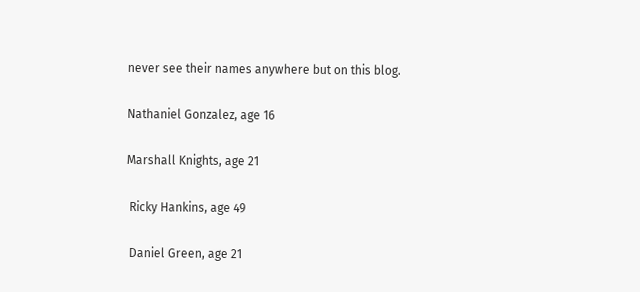never see their names anywhere but on this blog.

Nathaniel Gonzalez, age 16

Marshall Knights, age 21

 Ricky Hankins, age 49

 Daniel Green, age 21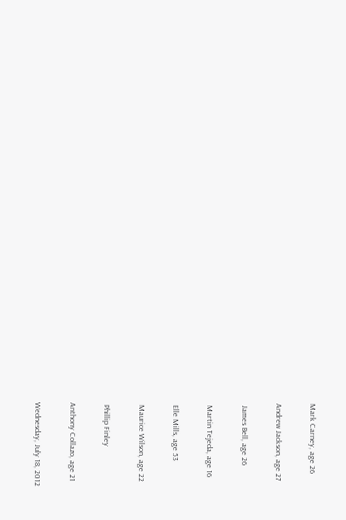Mark Carney, age 26

Andrew Jackson, age 27

 James Bell, age 26

 Martin Tejeda, age 16

 Elle Mills, age 53

 Maurice Wilson, age 22

 Phillip Finley

Anthony Collazo, age 21

Wednesday, July 18, 2012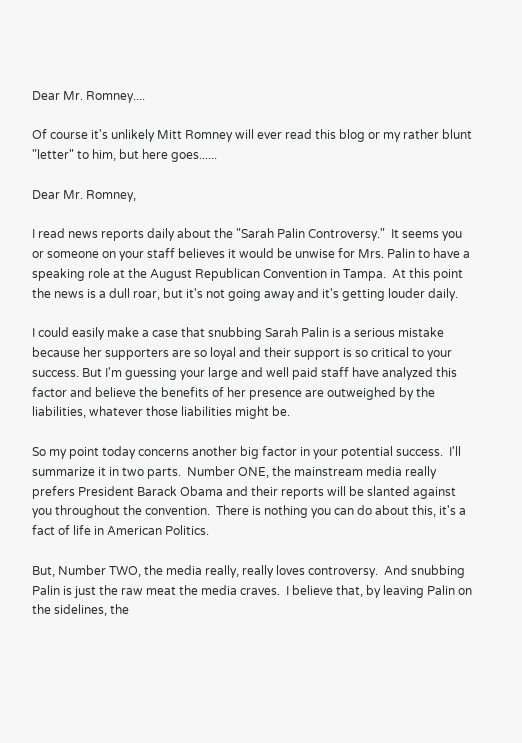Dear Mr. Romney....

Of course it's unlikely Mitt Romney will ever read this blog or my rather blunt "letter" to him, but here goes......

Dear Mr. Romney,

I read news reports daily about the "Sarah Palin Controversy."  It seems you or someone on your staff believes it would be unwise for Mrs. Palin to have a speaking role at the August Republican Convention in Tampa.  At this point the news is a dull roar, but it's not going away and it's getting louder daily.

I could easily make a case that snubbing Sarah Palin is a serious mistake because her supporters are so loyal and their support is so critical to your success. But I'm guessing your large and well paid staff have analyzed this factor and believe the benefits of her presence are outweighed by the liabilities, whatever those liabilities might be.

So my point today concerns another big factor in your potential success.  I'll summarize it in two parts.  Number ONE, the mainstream media really prefers President Barack Obama and their reports will be slanted against you throughout the convention.  There is nothing you can do about this, it's a fact of life in American Politics.

But, Number TWO, the media really, really loves controversy.  And snubbing Palin is just the raw meat the media craves.  I believe that, by leaving Palin on the sidelines, the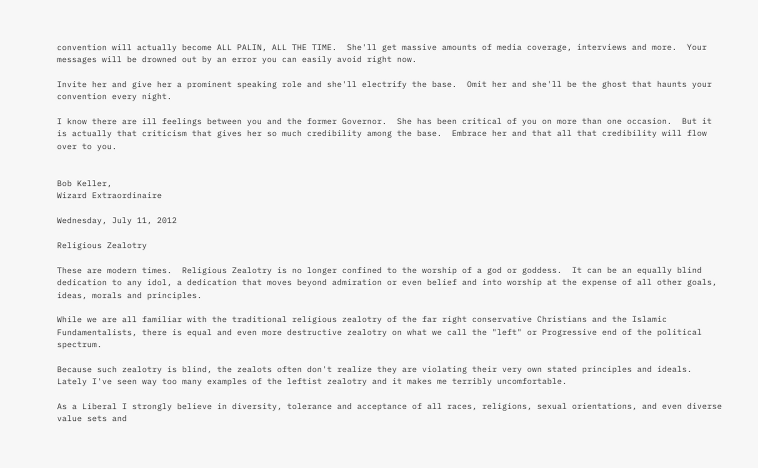convention will actually become ALL PALIN, ALL THE TIME.  She'll get massive amounts of media coverage, interviews and more.  Your messages will be drowned out by an error you can easily avoid right now.

Invite her and give her a prominent speaking role and she'll electrify the base.  Omit her and she'll be the ghost that haunts your convention every night.

I know there are ill feelings between you and the former Governor.  She has been critical of you on more than one occasion.  But it is actually that criticism that gives her so much credibility among the base.  Embrace her and that all that credibility will flow over to you.


Bob Keller,
Wizard Extraordinaire

Wednesday, July 11, 2012

Religious Zealotry

These are modern times.  Religious Zealotry is no longer confined to the worship of a god or goddess.  It can be an equally blind dedication to any idol, a dedication that moves beyond admiration or even belief and into worship at the expense of all other goals, ideas, morals and principles.

While we are all familiar with the traditional religious zealotry of the far right conservative Christians and the Islamic Fundamentalists, there is equal and even more destructive zealotry on what we call the "left" or Progressive end of the political spectrum.

Because such zealotry is blind, the zealots often don't realize they are violating their very own stated principles and ideals.  Lately I've seen way too many examples of the leftist zealotry and it makes me terribly uncomfortable.

As a Liberal I strongly believe in diversity, tolerance and acceptance of all races, religions, sexual orientations, and even diverse value sets and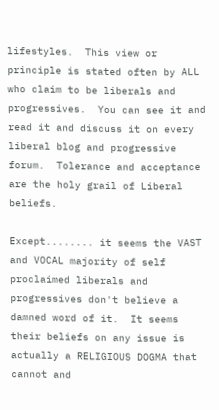lifestyles.  This view or principle is stated often by ALL who claim to be liberals and progressives.  You can see it and read it and discuss it on every liberal blog and progressive forum.  Tolerance and acceptance are the holy grail of Liberal beliefs.

Except........ it seems the VAST and VOCAL majority of self proclaimed liberals and progressives don't believe a damned word of it.  It seems their beliefs on any issue is actually a RELIGIOUS DOGMA that cannot and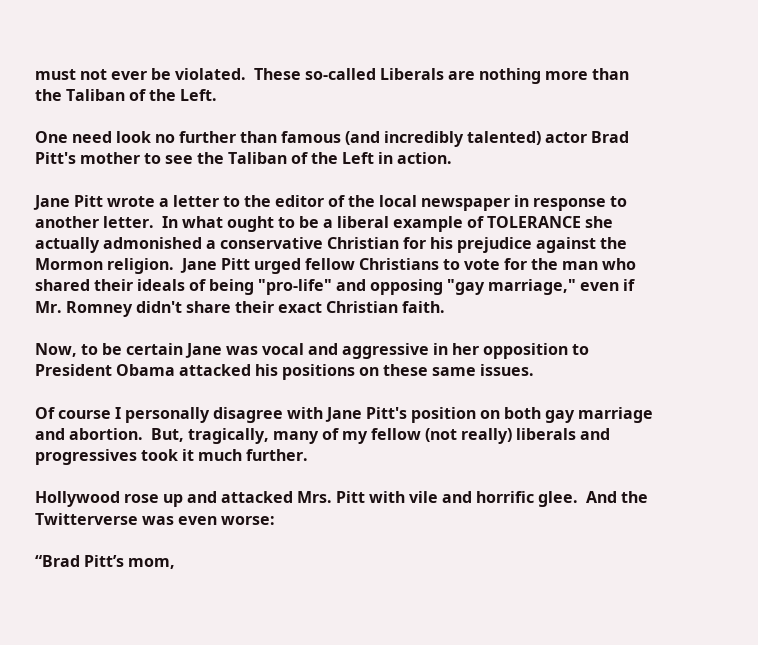must not ever be violated.  These so-called Liberals are nothing more than the Taliban of the Left.

One need look no further than famous (and incredibly talented) actor Brad Pitt's mother to see the Taliban of the Left in action.

Jane Pitt wrote a letter to the editor of the local newspaper in response to another letter.  In what ought to be a liberal example of TOLERANCE she actually admonished a conservative Christian for his prejudice against the Mormon religion.  Jane Pitt urged fellow Christians to vote for the man who shared their ideals of being "pro-life" and opposing "gay marriage," even if Mr. Romney didn't share their exact Christian faith.

Now, to be certain Jane was vocal and aggressive in her opposition to President Obama attacked his positions on these same issues.

Of course I personally disagree with Jane Pitt's position on both gay marriage and abortion.  But, tragically, many of my fellow (not really) liberals and progressives took it much further.

Hollywood rose up and attacked Mrs. Pitt with vile and horrific glee.  And the Twitterverse was even worse:

“Brad Pitt’s mom,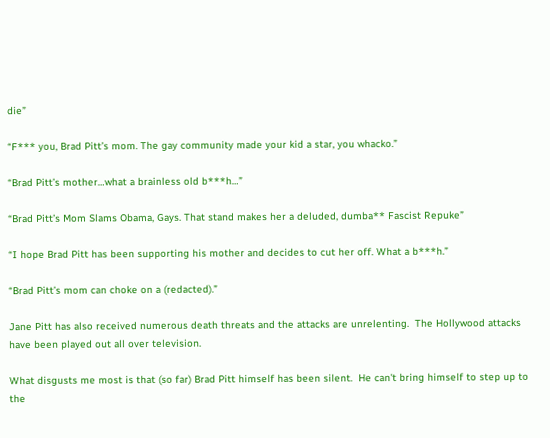die”

“F*** you, Brad Pitt’s mom. The gay community made your kid a star, you whacko.”

“Brad Pitt’s mother…what a brainless old b***h…”

“Brad Pitt’s Mom Slams Obama, Gays. That stand makes her a deluded, dumba** Fascist Repuke”

“I hope Brad Pitt has been supporting his mother and decides to cut her off. What a b***h.”

“Brad Pitt’s mom can choke on a (redacted).”

Jane Pitt has also received numerous death threats and the attacks are unrelenting.  The Hollywood attacks have been played out all over television.

What disgusts me most is that (so far) Brad Pitt himself has been silent.  He can't bring himself to step up to the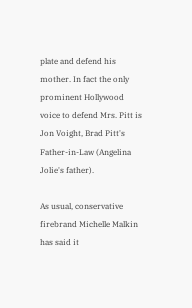plate and defend his mother. In fact the only prominent Hollywood voice to defend Mrs. Pitt is Jon Voight, Brad Pitt's Father-in-Law (Angelina Jolie's father).

As usual, conservative firebrand Michelle Malkin has said it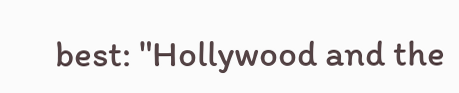best: "Hollywood and the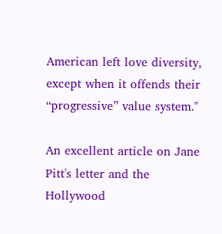American left love diversity, except when it offends their “progressive” value system."

An excellent article on Jane Pitt's letter and the Hollywood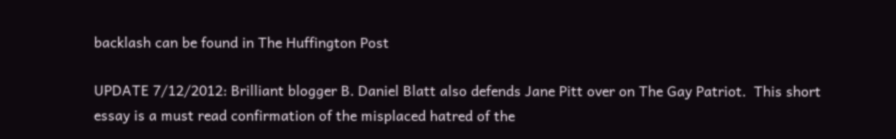backlash can be found in The Huffington Post

UPDATE 7/12/2012: Brilliant blogger B. Daniel Blatt also defends Jane Pitt over on The Gay Patriot.  This short essay is a must read confirmation of the misplaced hatred of the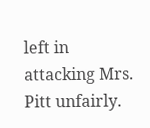left in attacking Mrs. Pitt unfairly.